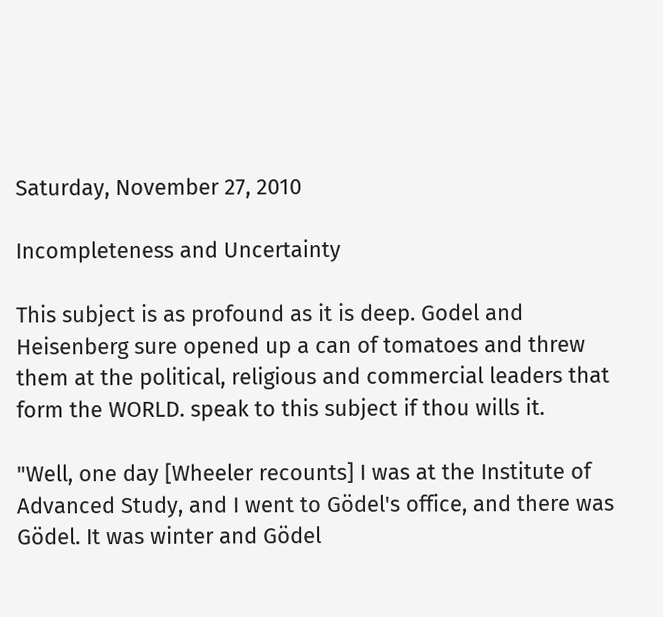Saturday, November 27, 2010

Incompleteness and Uncertainty

This subject is as profound as it is deep. Godel and Heisenberg sure opened up a can of tomatoes and threw them at the political, religious and commercial leaders that form the WORLD. speak to this subject if thou wills it.

"Well, one day [Wheeler recounts] I was at the Institute of Advanced Study, and I went to Gödel's office, and there was Gödel. It was winter and Gödel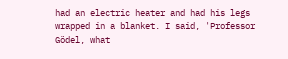had an electric heater and had his legs wrapped in a blanket. I said, 'Professor Gödel, what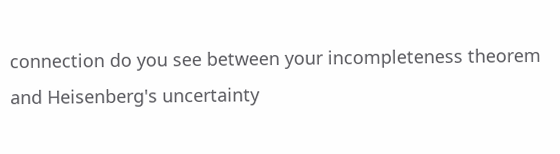connection do you see between your incompleteness theorem and Heisenberg's uncertainty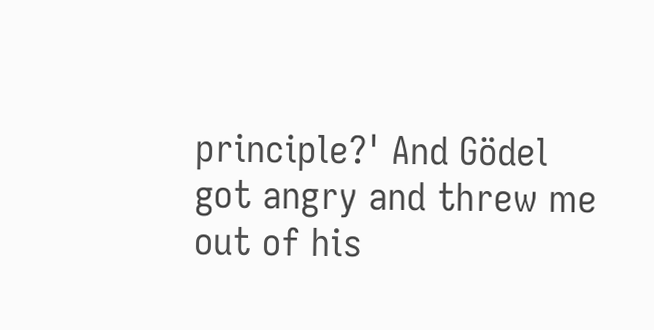principle?' And Gödel got angry and threw me out of his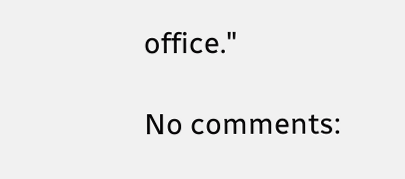office."

No comments: